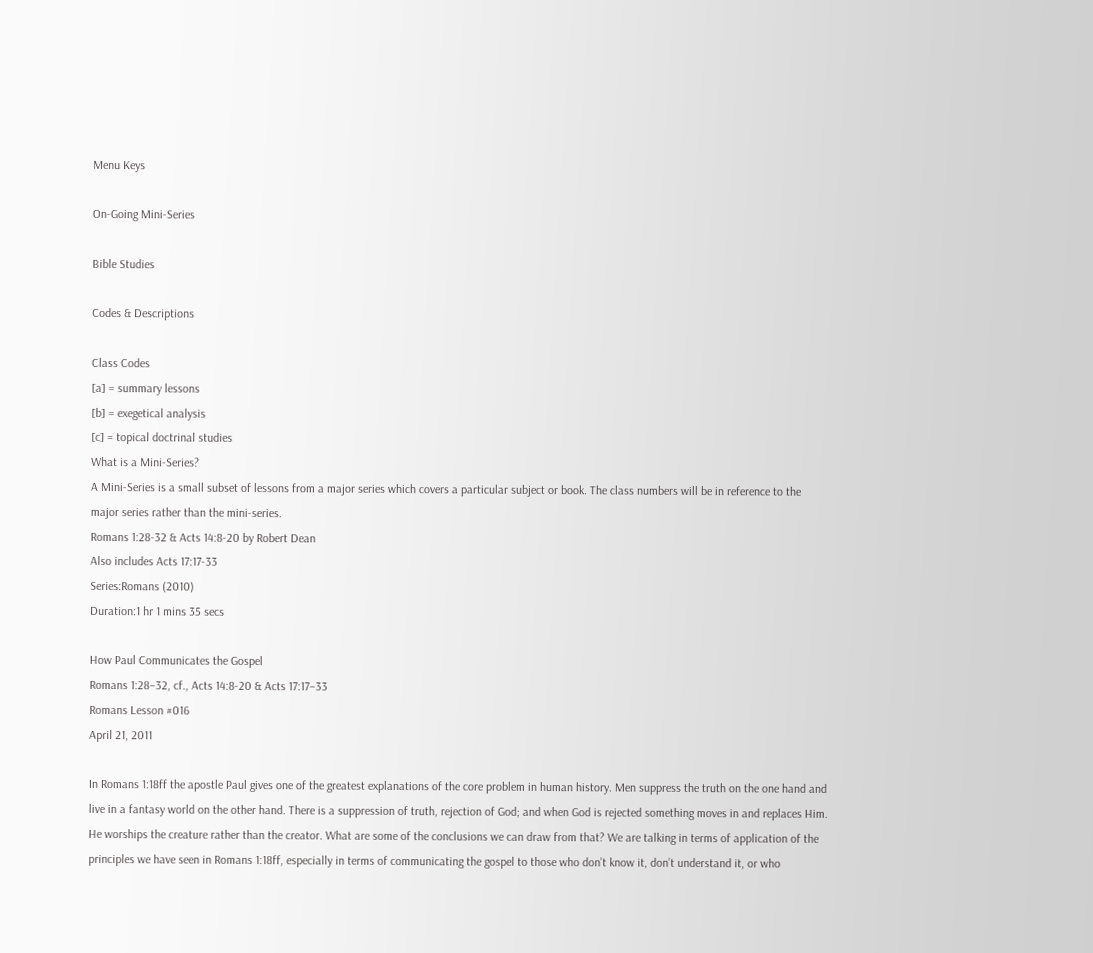Menu Keys

On-Going Mini-Series

Bible Studies

Codes & Descriptions

Class Codes
[a] = summary lessons
[b] = exegetical analysis
[c] = topical doctrinal studies
What is a Mini-Series?
A Mini-Series is a small subset of lessons from a major series which covers a particular subject or book. The class numbers will be in reference to the major series rather than the mini-series.
Romans 1:28-32 & Acts 14:8-20 by Robert Dean
Also includes Acts 17:17-33
Series:Romans (2010)
Duration:1 hr 1 mins 35 secs

How Paul Communicates the Gospel
Romans 1:28–32, cf., Acts 14:8-20 & Acts 17:17–33
Romans Lesson #016
April 21, 2011

In Romans 1:18ff the apostle Paul gives one of the greatest explanations of the core problem in human history. Men suppress the truth on the one hand and live in a fantasy world on the other hand. There is a suppression of truth, rejection of God; and when God is rejected something moves in and replaces Him. He worships the creature rather than the creator. What are some of the conclusions we can draw from that? We are talking in terms of application of the principles we have seen in Romans 1:18ff, especially in terms of communicating the gospel to those who don’t know it, don’t understand it, or who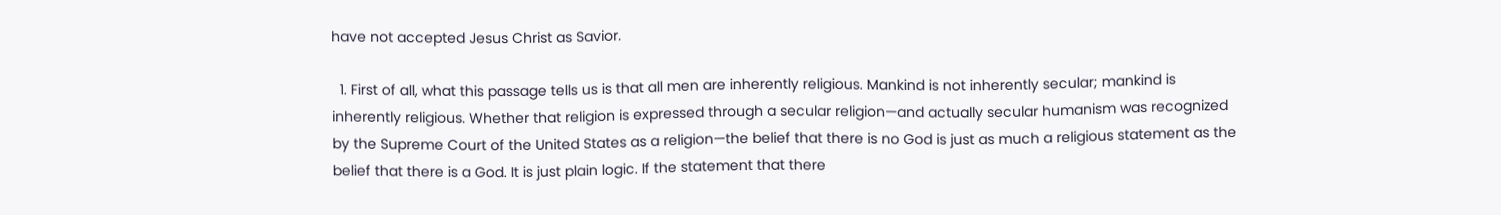have not accepted Jesus Christ as Savior.

  1. First of all, what this passage tells us is that all men are inherently religious. Mankind is not inherently secular; mankind is inherently religious. Whether that religion is expressed through a secular religion—and actually secular humanism was recognized by the Supreme Court of the United States as a religion—the belief that there is no God is just as much a religious statement as the belief that there is a God. It is just plain logic. If the statement that there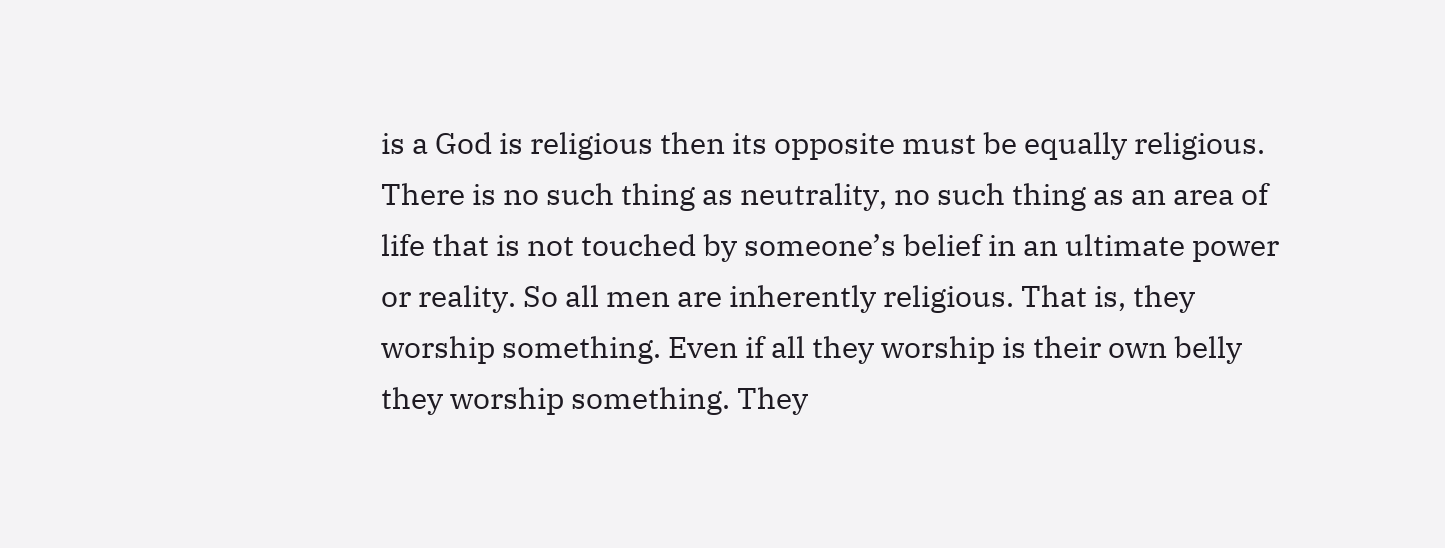is a God is religious then its opposite must be equally religious. There is no such thing as neutrality, no such thing as an area of life that is not touched by someone’s belief in an ultimate power or reality. So all men are inherently religious. That is, they worship something. Even if all they worship is their own belly they worship something. They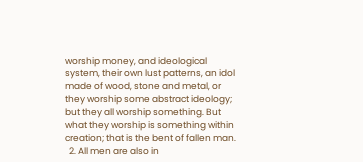worship money, and ideological system, their own lust patterns, an idol made of wood, stone and metal, or they worship some abstract ideology; but they all worship something. But what they worship is something within creation; that is the bent of fallen man.
  2. All men are also in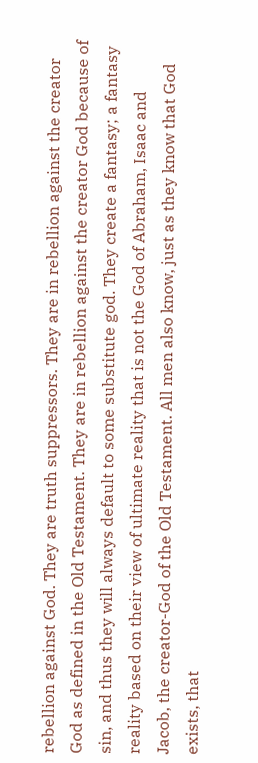rebellion against God. They are truth suppressors. They are in rebellion against the creator God as defined in the Old Testament. They are in rebellion against the creator God because of sin, and thus they will always default to some substitute god. They create a fantasy; a fantasy reality based on their view of ultimate reality that is not the God of Abraham, Isaac and Jacob, the creator-God of the Old Testament. All men also know, just as they know that God exists, that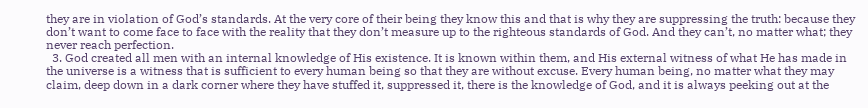they are in violation of God’s standards. At the very core of their being they know this and that is why they are suppressing the truth: because they don’t want to come face to face with the reality that they don’t measure up to the righteous standards of God. And they can’t, no matter what; they never reach perfection.
  3. God created all men with an internal knowledge of His existence. It is known within them, and His external witness of what He has made in the universe is a witness that is sufficient to every human being so that they are without excuse. Every human being, no matter what they may claim, deep down in a dark corner where they have stuffed it, suppressed it, there is the knowledge of God, and it is always peeking out at the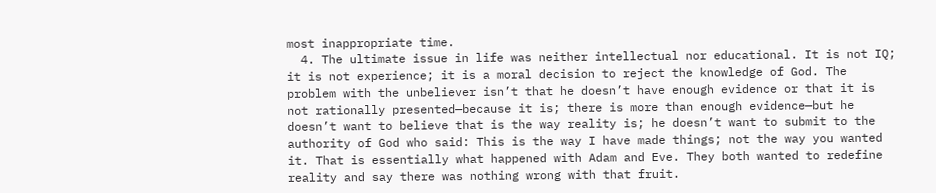most inappropriate time.
  4. The ultimate issue in life was neither intellectual nor educational. It is not IQ; it is not experience; it is a moral decision to reject the knowledge of God. The problem with the unbeliever isn’t that he doesn’t have enough evidence or that it is not rationally presented—because it is; there is more than enough evidence—but he doesn’t want to believe that is the way reality is; he doesn’t want to submit to the authority of God who said: This is the way I have made things; not the way you wanted it. That is essentially what happened with Adam and Eve. They both wanted to redefine reality and say there was nothing wrong with that fruit.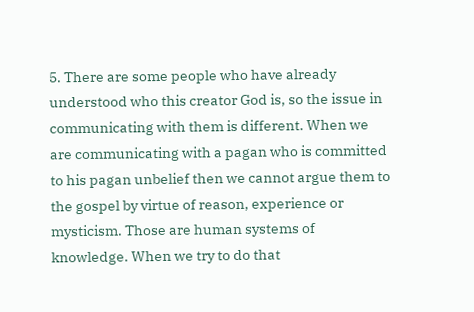5. There are some people who have already understood who this creator God is, so the issue in communicating with them is different. When we are communicating with a pagan who is committed to his pagan unbelief then we cannot argue them to the gospel by virtue of reason, experience or mysticism. Those are human systems of knowledge. When we try to do that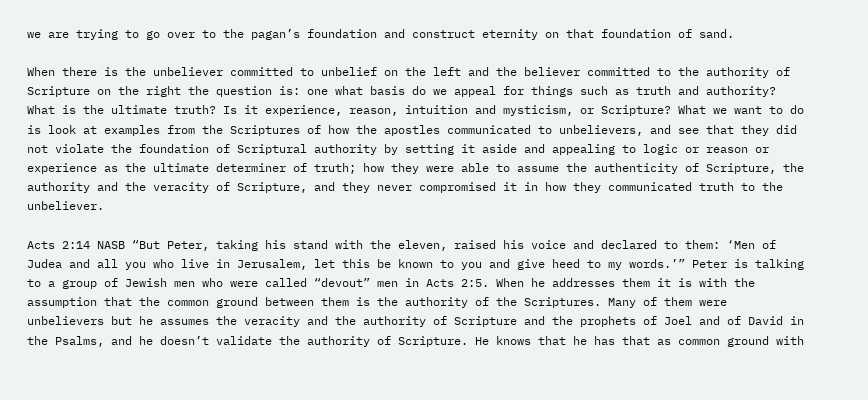we are trying to go over to the pagan’s foundation and construct eternity on that foundation of sand.

When there is the unbeliever committed to unbelief on the left and the believer committed to the authority of Scripture on the right the question is: one what basis do we appeal for things such as truth and authority? What is the ultimate truth? Is it experience, reason, intuition and mysticism, or Scripture? What we want to do is look at examples from the Scriptures of how the apostles communicated to unbelievers, and see that they did not violate the foundation of Scriptural authority by setting it aside and appealing to logic or reason or experience as the ultimate determiner of truth; how they were able to assume the authenticity of Scripture, the authority and the veracity of Scripture, and they never compromised it in how they communicated truth to the unbeliever.

Acts 2:14 NASB “But Peter, taking his stand with the eleven, raised his voice and declared to them: ‘Men of Judea and all you who live in Jerusalem, let this be known to you and give heed to my words.’” Peter is talking to a group of Jewish men who were called “devout” men in Acts 2:5. When he addresses them it is with the assumption that the common ground between them is the authority of the Scriptures. Many of them were unbelievers but he assumes the veracity and the authority of Scripture and the prophets of Joel and of David in the Psalms, and he doesn’t validate the authority of Scripture. He knows that he has that as common ground with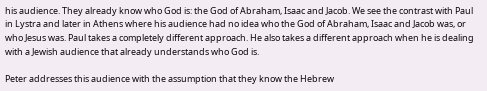his audience. They already know who God is: the God of Abraham, Isaac and Jacob. We see the contrast with Paul in Lystra and later in Athens where his audience had no idea who the God of Abraham, Isaac and Jacob was, or who Jesus was. Paul takes a completely different approach. He also takes a different approach when he is dealing with a Jewish audience that already understands who God is.

Peter addresses this audience with the assumption that they know the Hebrew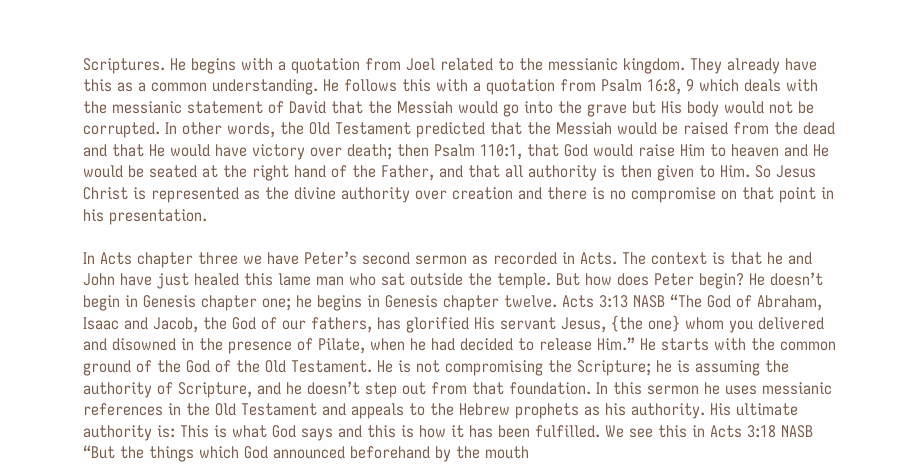Scriptures. He begins with a quotation from Joel related to the messianic kingdom. They already have this as a common understanding. He follows this with a quotation from Psalm 16:8, 9 which deals with the messianic statement of David that the Messiah would go into the grave but His body would not be corrupted. In other words, the Old Testament predicted that the Messiah would be raised from the dead and that He would have victory over death; then Psalm 110:1, that God would raise Him to heaven and He would be seated at the right hand of the Father, and that all authority is then given to Him. So Jesus Christ is represented as the divine authority over creation and there is no compromise on that point in his presentation.

In Acts chapter three we have Peter’s second sermon as recorded in Acts. The context is that he and John have just healed this lame man who sat outside the temple. But how does Peter begin? He doesn’t begin in Genesis chapter one; he begins in Genesis chapter twelve. Acts 3:13 NASB “The God of Abraham, Isaac and Jacob, the God of our fathers, has glorified His servant Jesus, {the one} whom you delivered and disowned in the presence of Pilate, when he had decided to release Him.” He starts with the common ground of the God of the Old Testament. He is not compromising the Scripture; he is assuming the authority of Scripture, and he doesn’t step out from that foundation. In this sermon he uses messianic references in the Old Testament and appeals to the Hebrew prophets as his authority. His ultimate authority is: This is what God says and this is how it has been fulfilled. We see this in Acts 3:18 NASB “But the things which God announced beforehand by the mouth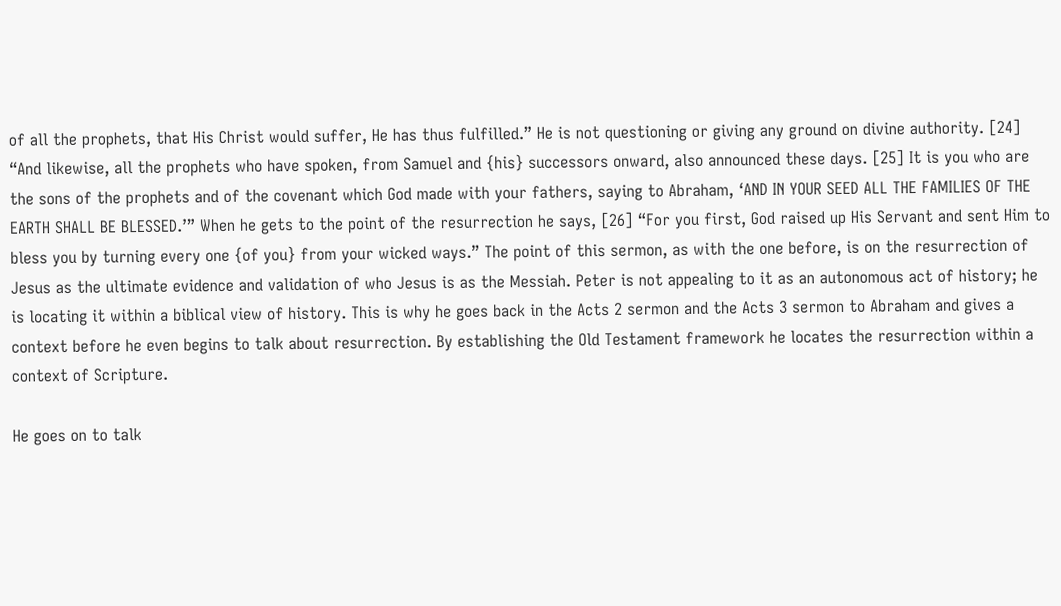of all the prophets, that His Christ would suffer, He has thus fulfilled.” He is not questioning or giving any ground on divine authority. [24] “And likewise, all the prophets who have spoken, from Samuel and {his} successors onward, also announced these days. [25] It is you who are the sons of the prophets and of the covenant which God made with your fathers, saying to Abraham, ‘AND IN YOUR SEED ALL THE FAMILIES OF THE EARTH SHALL BE BLESSED.’” When he gets to the point of the resurrection he says, [26] “For you first, God raised up His Servant and sent Him to bless you by turning every one {of you} from your wicked ways.” The point of this sermon, as with the one before, is on the resurrection of Jesus as the ultimate evidence and validation of who Jesus is as the Messiah. Peter is not appealing to it as an autonomous act of history; he is locating it within a biblical view of history. This is why he goes back in the Acts 2 sermon and the Acts 3 sermon to Abraham and gives a context before he even begins to talk about resurrection. By establishing the Old Testament framework he locates the resurrection within a context of Scripture.

He goes on to talk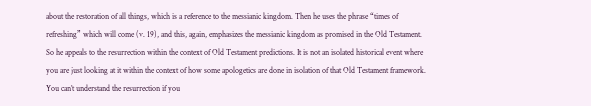about the restoration of all things, which is a reference to the messianic kingdom. Then he uses the phrase “times of refreshing” which will come (v. 19), and this, again, emphasizes the messianic kingdom as promised in the Old Testament. So he appeals to the resurrection within the context of Old Testament predictions. It is not an isolated historical event where you are just looking at it within the context of how some apologetics are done in isolation of that Old Testament framework. You can’t understand the resurrection if you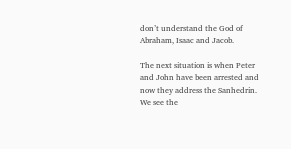don’t understand the God of Abraham, Isaac and Jacob.

The next situation is when Peter and John have been arrested and now they address the Sanhedrin. We see the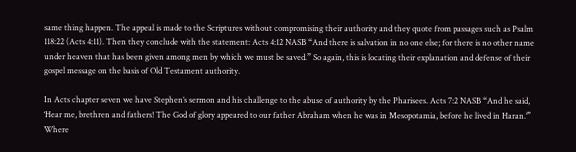same thing happen. The appeal is made to the Scriptures without compromising their authority and they quote from passages such as Psalm 118:22 (Acts 4:11). Then they conclude with the statement: Acts 4:12 NASB “And there is salvation in no one else; for there is no other name under heaven that has been given among men by which we must be saved.” So again, this is locating their explanation and defense of their gospel message on the basis of Old Testament authority.

In Acts chapter seven we have Stephen’s sermon and his challenge to the abuse of authority by the Pharisees. Acts 7:2 NASB “And he said, ‘Hear me, brethren and fathers! The God of glory appeared to our father Abraham when he was in Mesopotamia, before he lived in Haran.’” Where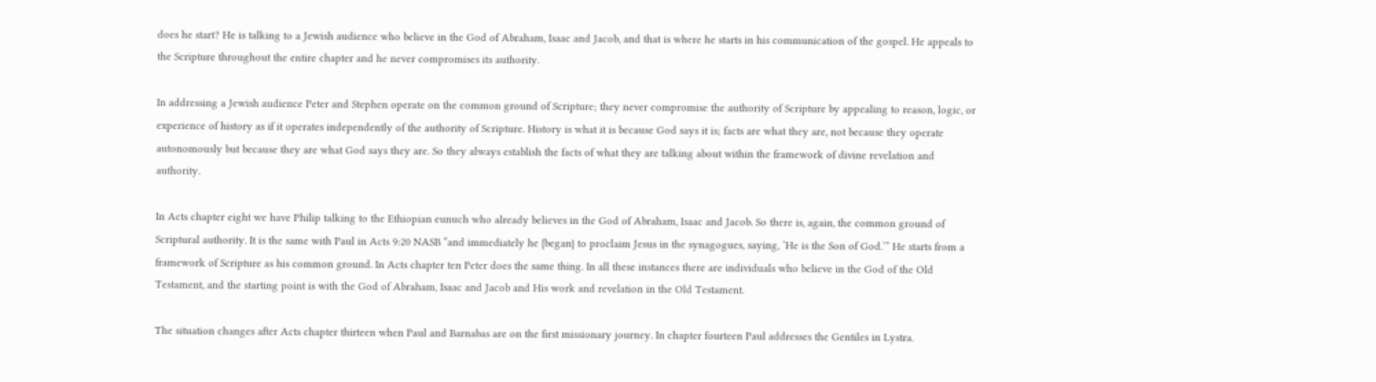does he start? He is talking to a Jewish audience who believe in the God of Abraham, Isaac and Jacob, and that is where he starts in his communication of the gospel. He appeals to the Scripture throughout the entire chapter and he never compromises its authority.

In addressing a Jewish audience Peter and Stephen operate on the common ground of Scripture; they never compromise the authority of Scripture by appealing to reason, logic, or experience of history as if it operates independently of the authority of Scripture. History is what it is because God says it is; facts are what they are, not because they operate autonomously but because they are what God says they are. So they always establish the facts of what they are talking about within the framework of divine revelation and authority.

In Acts chapter eight we have Philip talking to the Ethiopian eunuch who already believes in the God of Abraham, Isaac and Jacob. So there is, again, the common ground of Scriptural authority. It is the same with Paul in Acts 9:20 NASB “and immediately he {began} to proclaim Jesus in the synagogues, saying, ‘He is the Son of God.’” He starts from a framework of Scripture as his common ground. In Acts chapter ten Peter does the same thing. In all these instances there are individuals who believe in the God of the Old Testament, and the starting point is with the God of Abraham, Isaac and Jacob and His work and revelation in the Old Testament.

The situation changes after Acts chapter thirteen when Paul and Barnabas are on the first missionary journey. In chapter fourteen Paul addresses the Gentiles in Lystra.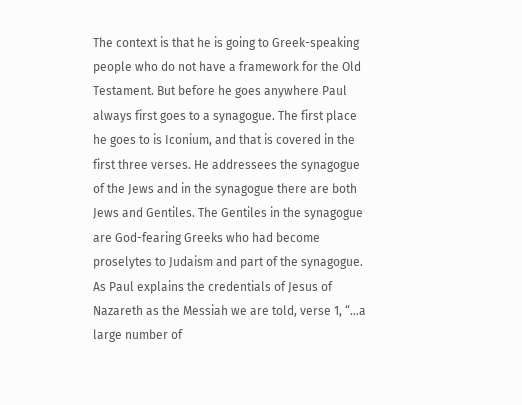The context is that he is going to Greek-speaking people who do not have a framework for the Old Testament. But before he goes anywhere Paul always first goes to a synagogue. The first place he goes to is Iconium, and that is covered in the first three verses. He addressees the synagogue of the Jews and in the synagogue there are both Jews and Gentiles. The Gentiles in the synagogue are God-fearing Greeks who had become proselytes to Judaism and part of the synagogue. As Paul explains the credentials of Jesus of Nazareth as the Messiah we are told, verse 1, “…a large number of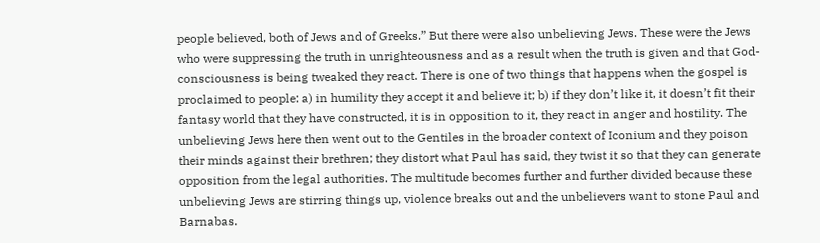people believed, both of Jews and of Greeks.” But there were also unbelieving Jews. These were the Jews who were suppressing the truth in unrighteousness and as a result when the truth is given and that God-consciousness is being tweaked they react. There is one of two things that happens when the gospel is proclaimed to people: a) in humility they accept it and believe it; b) if they don’t like it, it doesn’t fit their fantasy world that they have constructed, it is in opposition to it, they react in anger and hostility. The unbelieving Jews here then went out to the Gentiles in the broader context of Iconium and they poison their minds against their brethren; they distort what Paul has said, they twist it so that they can generate opposition from the legal authorities. The multitude becomes further and further divided because these unbelieving Jews are stirring things up, violence breaks out and the unbelievers want to stone Paul and Barnabas.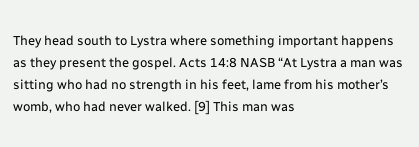They head south to Lystra where something important happens as they present the gospel. Acts 14:8 NASB “At Lystra a man was sitting who had no strength in his feet, lame from his mother’s womb, who had never walked. [9] This man was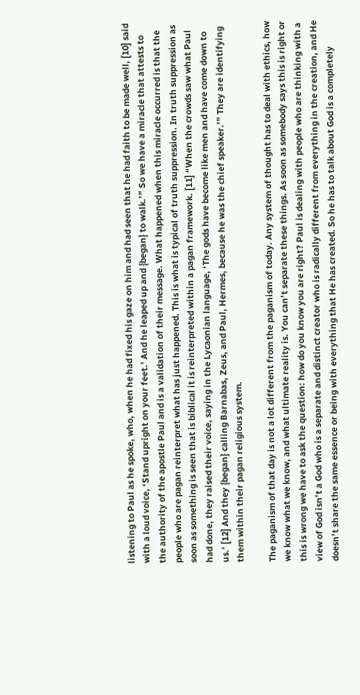listening to Paul as he spoke, who, when he had fixed his gaze on him and had seen that he had faith to be made well, [10] said with a loud voice, ‘Stand upright on your feet.’ And he leaped up and {began} to walk.’” So we have a miracle that attests to the authority of the apostle Paul and is a validation of their message. What happened when this miracle occurred is that the people who are pagan reinterpret what has just happened. This is what is typical of truth suppression. In truth suppression as soon as something is seen that is biblical it is reinterpreted within a pagan framework. [11] “When the crowds saw what Paul had done, they raised their voice, saying in the Lycaonian language, ‘The gods have become like men and have come down to us.’ [12] And they {began} calling Barnabas, Zeus, and Paul, Hermes, because he was the chief speaker.’” They are identifying them within their pagan religious system.

The paganism of that day is not a lot different from the paganism of today. Any system of thought has to deal with ethics, how we know what we know, and what ultimate reality is. You can’t separate these things. As soon as somebody says this is right or this is wrong we have to ask the question: how do you know you are right? Paul is dealing with people who are thinking with a view of God isn’t a God who is a separate and distinct creator who is radically different from everything in the creation, and He doesn’t share the same essence or being with everything that He has created. So he has to talk about God is a completely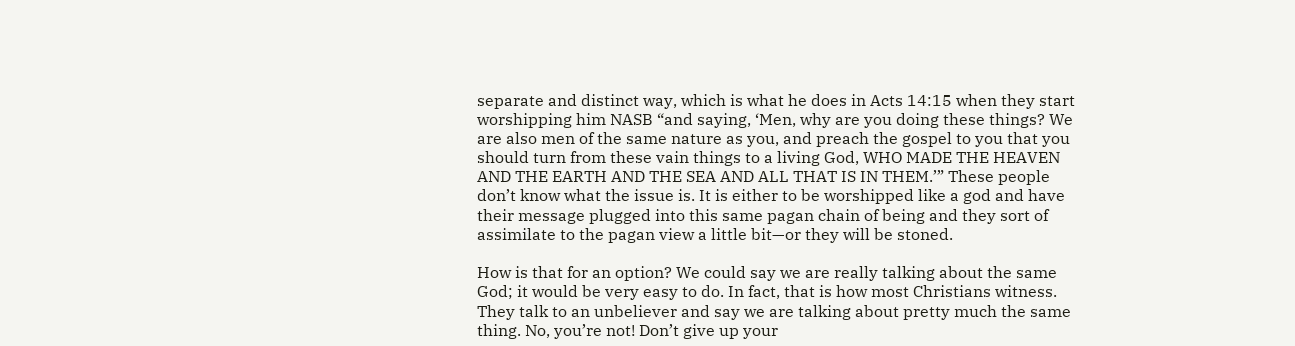separate and distinct way, which is what he does in Acts 14:15 when they start worshipping him NASB “and saying, ‘Men, why are you doing these things? We are also men of the same nature as you, and preach the gospel to you that you should turn from these vain things to a living God, WHO MADE THE HEAVEN AND THE EARTH AND THE SEA AND ALL THAT IS IN THEM.’” These people don’t know what the issue is. It is either to be worshipped like a god and have their message plugged into this same pagan chain of being and they sort of assimilate to the pagan view a little bit—or they will be stoned.

How is that for an option? We could say we are really talking about the same God; it would be very easy to do. In fact, that is how most Christians witness. They talk to an unbeliever and say we are talking about pretty much the same thing. No, you’re not! Don’t give up your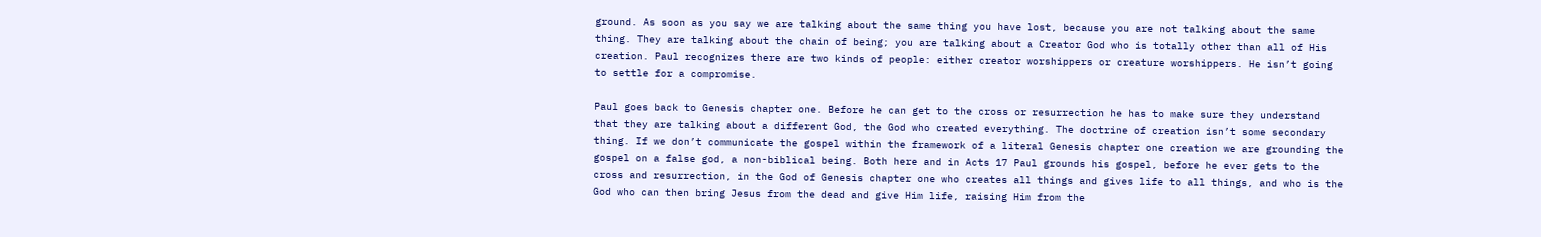ground. As soon as you say we are talking about the same thing you have lost, because you are not talking about the same thing. They are talking about the chain of being; you are talking about a Creator God who is totally other than all of His creation. Paul recognizes there are two kinds of people: either creator worshippers or creature worshippers. He isn’t going to settle for a compromise.

Paul goes back to Genesis chapter one. Before he can get to the cross or resurrection he has to make sure they understand that they are talking about a different God, the God who created everything. The doctrine of creation isn’t some secondary thing. If we don’t communicate the gospel within the framework of a literal Genesis chapter one creation we are grounding the gospel on a false god, a non-biblical being. Both here and in Acts 17 Paul grounds his gospel, before he ever gets to the cross and resurrection, in the God of Genesis chapter one who creates all things and gives life to all things, and who is the God who can then bring Jesus from the dead and give Him life, raising Him from the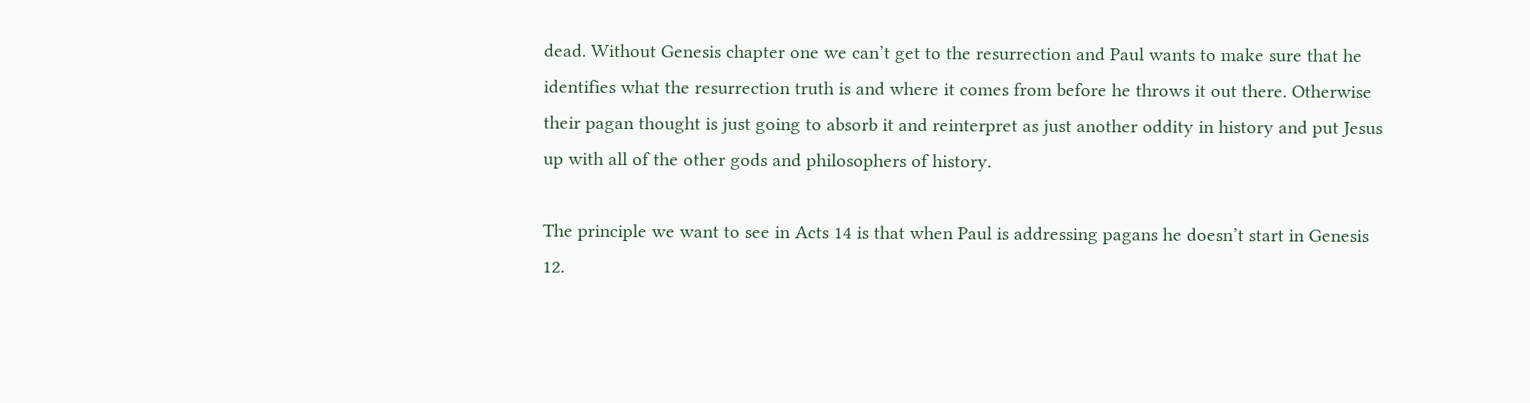dead. Without Genesis chapter one we can’t get to the resurrection and Paul wants to make sure that he identifies what the resurrection truth is and where it comes from before he throws it out there. Otherwise their pagan thought is just going to absorb it and reinterpret as just another oddity in history and put Jesus up with all of the other gods and philosophers of history.

The principle we want to see in Acts 14 is that when Paul is addressing pagans he doesn’t start in Genesis 12.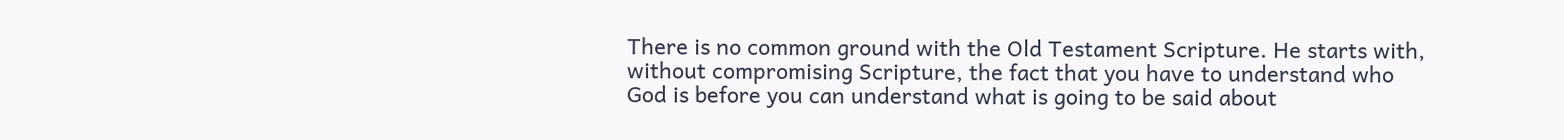There is no common ground with the Old Testament Scripture. He starts with, without compromising Scripture, the fact that you have to understand who God is before you can understand what is going to be said about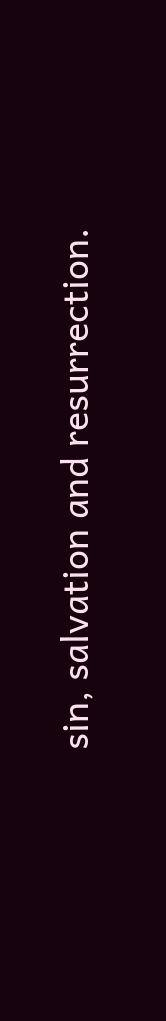sin, salvation and resurrection.